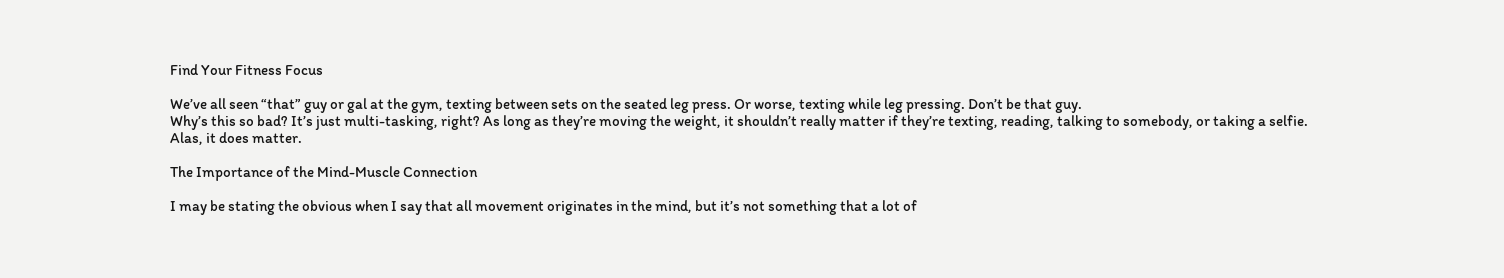Find Your Fitness Focus

We’ve all seen “that” guy or gal at the gym, texting between sets on the seated leg press. Or worse, texting while leg pressing. Don’t be that guy.
Why’s this so bad? It’s just multi-tasking, right? As long as they’re moving the weight, it shouldn’t really matter if they’re texting, reading, talking to somebody, or taking a selfie.
Alas, it does matter.

The Importance of the Mind-Muscle Connection

I may be stating the obvious when I say that all movement originates in the mind, but it’s not something that a lot of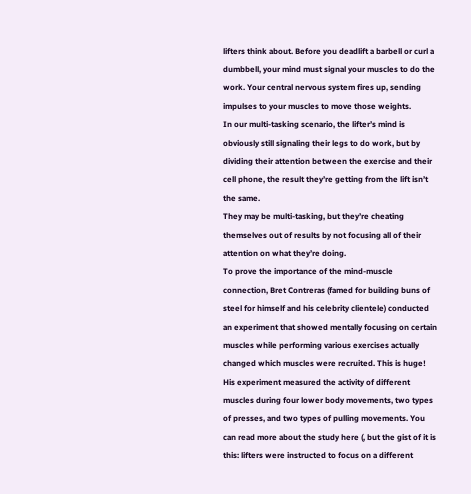lifters think about. Before you deadlift a barbell or curl a dumbbell, your mind must signal your muscles to do the work. Your central nervous system fires up, sending impulses to your muscles to move those weights.
In our multi-tasking scenario, the lifter’s mind is obviously still signaling their legs to do work, but by dividing their attention between the exercise and their cell phone, the result they’re getting from the lift isn’t the same.
They may be multi-tasking, but they’re cheating themselves out of results by not focusing all of their attention on what they’re doing.
To prove the importance of the mind-muscle connection, Bret Contreras (famed for building buns of steel for himself and his celebrity clientele) conducted an experiment that showed mentally focusing on certain muscles while performing various exercises actually changed which muscles were recruited. This is huge!
His experiment measured the activity of different muscles during four lower body movements, two types of presses, and two types of pulling movements. You can read more about the study here (, but the gist of it is this: lifters were instructed to focus on a different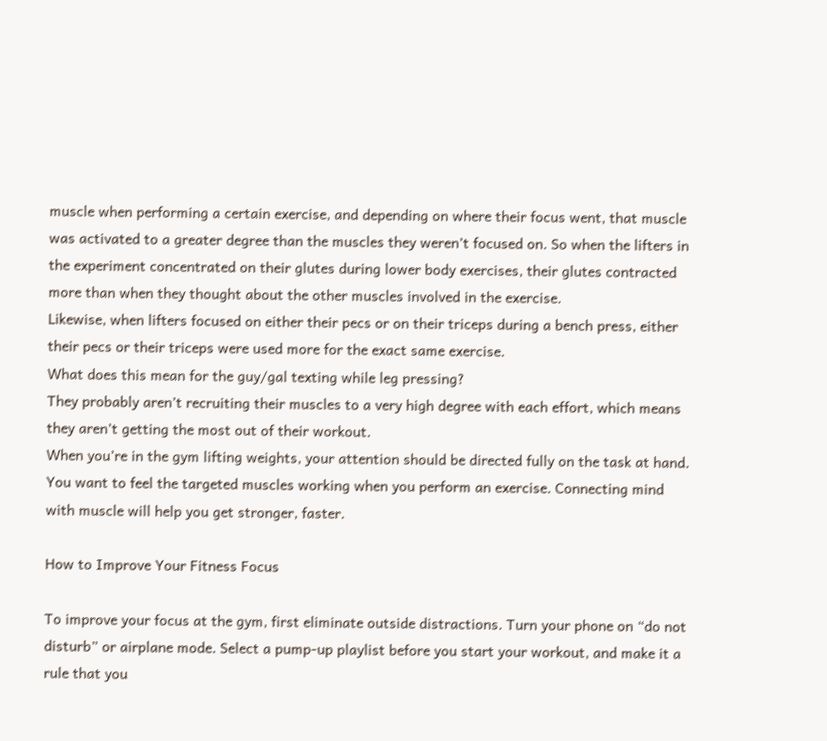muscle when performing a certain exercise, and depending on where their focus went, that muscle was activated to a greater degree than the muscles they weren’t focused on. So when the lifters in the experiment concentrated on their glutes during lower body exercises, their glutes contracted more than when they thought about the other muscles involved in the exercise.
Likewise, when lifters focused on either their pecs or on their triceps during a bench press, either their pecs or their triceps were used more for the exact same exercise.
What does this mean for the guy/gal texting while leg pressing?
They probably aren’t recruiting their muscles to a very high degree with each effort, which means they aren’t getting the most out of their workout.
When you’re in the gym lifting weights, your attention should be directed fully on the task at hand. You want to feel the targeted muscles working when you perform an exercise. Connecting mind with muscle will help you get stronger, faster.

How to Improve Your Fitness Focus

To improve your focus at the gym, first eliminate outside distractions. Turn your phone on “do not disturb” or airplane mode. Select a pump-up playlist before you start your workout, and make it a rule that you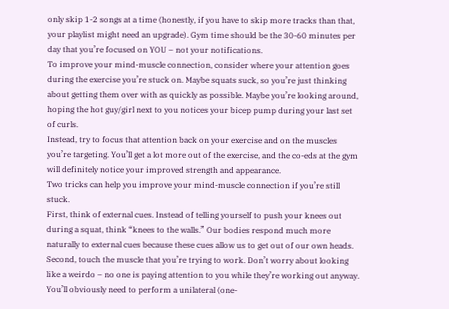only skip 1-2 songs at a time (honestly, if you have to skip more tracks than that, your playlist might need an upgrade). Gym time should be the 30-60 minutes per day that you’re focused on YOU – not your notifications.
To improve your mind-muscle connection, consider where your attention goes during the exercise you’re stuck on. Maybe squats suck, so you’re just thinking about getting them over with as quickly as possible. Maybe you’re looking around, hoping the hot guy/girl next to you notices your bicep pump during your last set of curls.
Instead, try to focus that attention back on your exercise and on the muscles you’re targeting. You’ll get a lot more out of the exercise, and the co-eds at the gym will definitely notice your improved strength and appearance.
Two tricks can help you improve your mind-muscle connection if you’re still stuck.
First, think of external cues. Instead of telling yourself to push your knees out during a squat, think “knees to the walls.” Our bodies respond much more naturally to external cues because these cues allow us to get out of our own heads.
Second, touch the muscle that you’re trying to work. Don’t worry about looking like a weirdo – no one is paying attention to you while they’re working out anyway. You’ll obviously need to perform a unilateral (one-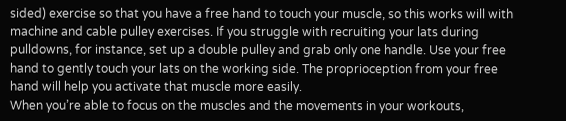sided) exercise so that you have a free hand to touch your muscle, so this works will with machine and cable pulley exercises. If you struggle with recruiting your lats during pulldowns, for instance, set up a double pulley and grab only one handle. Use your free hand to gently touch your lats on the working side. The proprioception from your free hand will help you activate that muscle more easily.
When you’re able to focus on the muscles and the movements in your workouts,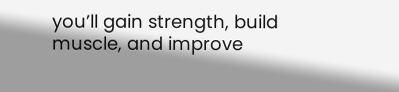you’ll gain strength, build muscle, and improve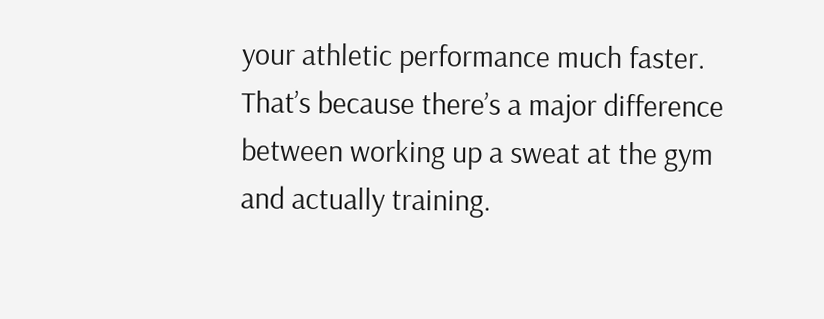your athletic performance much faster.
That’s because there’s a major difference between working up a sweat at the gym and actually training.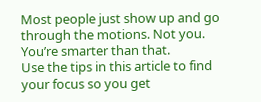Most people just show up and go through the motions. Not you. You’re smarter than that.
Use the tips in this article to find your focus so you get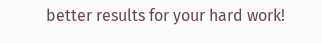better results for your hard work!